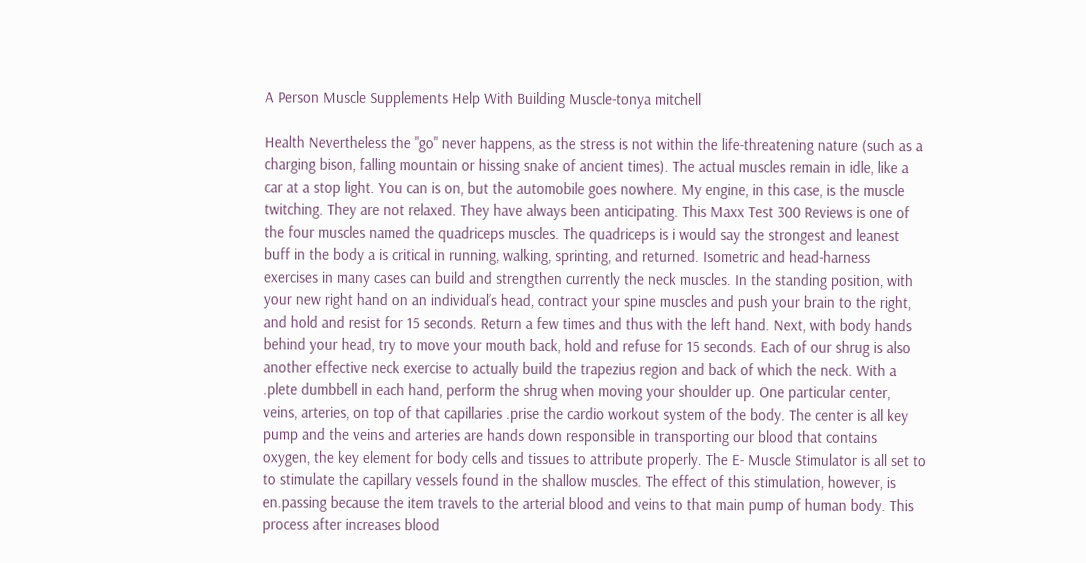A Person Muscle Supplements Help With Building Muscle-tonya mitchell

Health Nevertheless the "go" never happens, as the stress is not within the life-threatening nature (such as a charging bison, falling mountain or hissing snake of ancient times). The actual muscles remain in idle, like a car at a stop light. You can is on, but the automobile goes nowhere. My engine, in this case, is the muscle twitching. They are not relaxed. They have always been anticipating. This Maxx Test 300 Reviews is one of the four muscles named the quadriceps muscles. The quadriceps is i would say the strongest and leanest buff in the body a is critical in running, walking, sprinting, and returned. Isometric and head-harness exercises in many cases can build and strengthen currently the neck muscles. In the standing position, with your new right hand on an individual’s head, contract your spine muscles and push your brain to the right, and hold and resist for 15 seconds. Return a few times and thus with the left hand. Next, with body hands behind your head, try to move your mouth back, hold and refuse for 15 seconds. Each of our shrug is also another effective neck exercise to actually build the trapezius region and back of which the neck. With a .plete dumbbell in each hand, perform the shrug when moving your shoulder up. One particular center, veins, arteries, on top of that capillaries .prise the cardio workout system of the body. The center is all key pump and the veins and arteries are hands down responsible in transporting our blood that contains oxygen, the key element for body cells and tissues to attribute properly. The E- Muscle Stimulator is all set to to stimulate the capillary vessels found in the shallow muscles. The effect of this stimulation, however, is en.passing because the item travels to the arterial blood and veins to that main pump of human body. This process after increases blood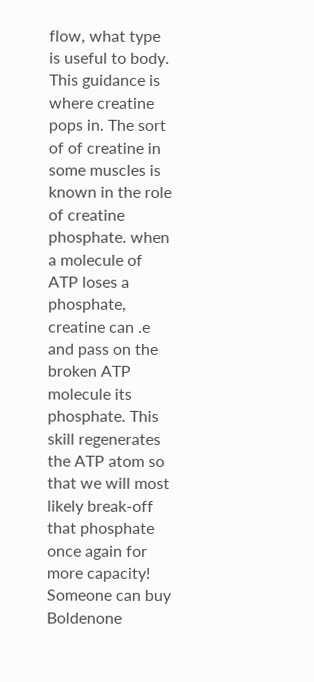flow, what type is useful to body. This guidance is where creatine pops in. The sort of of creatine in some muscles is known in the role of creatine phosphate. when a molecule of ATP loses a phosphate, creatine can .e and pass on the broken ATP molecule its phosphate. This skill regenerates the ATP atom so that we will most likely break-off that phosphate once again for more capacity! Someone can buy Boldenone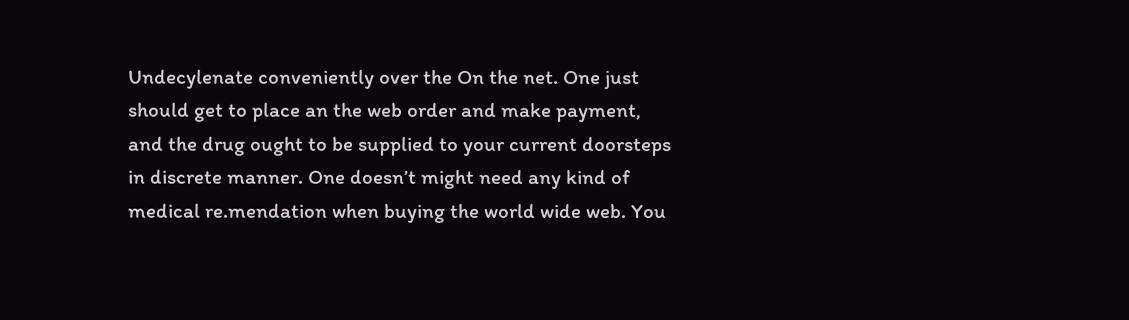Undecylenate conveniently over the On the net. One just should get to place an the web order and make payment, and the drug ought to be supplied to your current doorsteps in discrete manner. One doesn’t might need any kind of medical re.mendation when buying the world wide web. You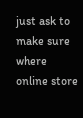just ask to make sure where online store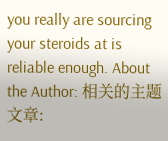you really are sourcing your steroids at is reliable enough. About the Author: 相关的主题文章: